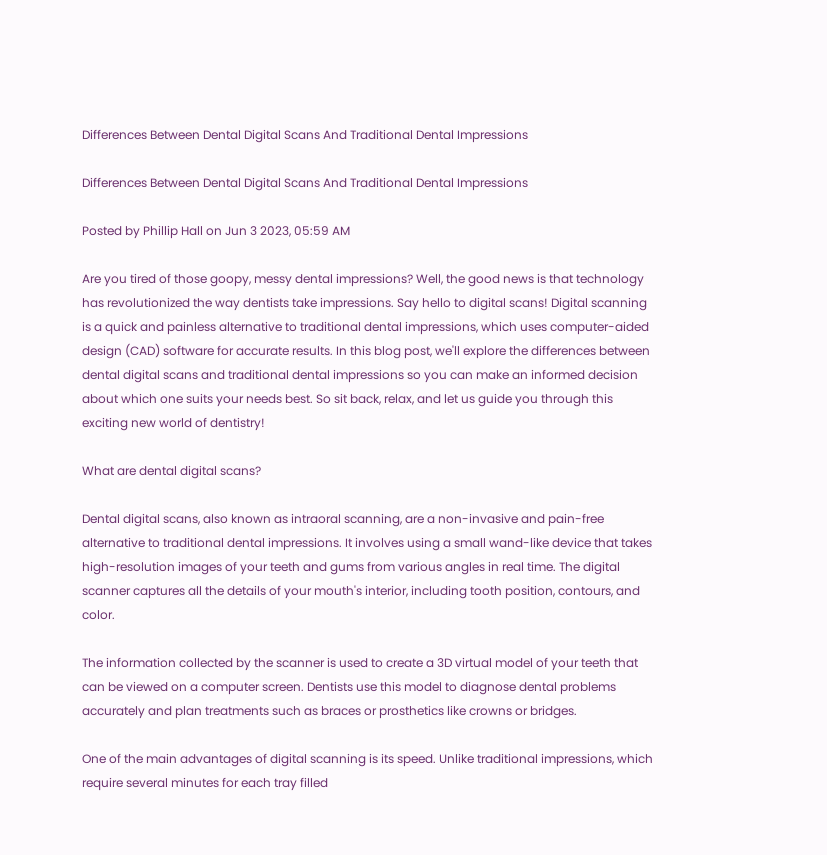Differences Between Dental Digital Scans And Traditional Dental Impressions

Differences Between Dental Digital Scans And Traditional Dental Impressions

Posted by Phillip Hall on Jun 3 2023, 05:59 AM

Are you tired of those goopy, messy dental impressions? Well, the good news is that technology has revolutionized the way dentists take impressions. Say hello to digital scans! Digital scanning is a quick and painless alternative to traditional dental impressions, which uses computer-aided design (CAD) software for accurate results. In this blog post, we'll explore the differences between dental digital scans and traditional dental impressions so you can make an informed decision about which one suits your needs best. So sit back, relax, and let us guide you through this exciting new world of dentistry!

What are dental digital scans?

Dental digital scans, also known as intraoral scanning, are a non-invasive and pain-free alternative to traditional dental impressions. It involves using a small wand-like device that takes high-resolution images of your teeth and gums from various angles in real time. The digital scanner captures all the details of your mouth's interior, including tooth position, contours, and color.

The information collected by the scanner is used to create a 3D virtual model of your teeth that can be viewed on a computer screen. Dentists use this model to diagnose dental problems accurately and plan treatments such as braces or prosthetics like crowns or bridges.

One of the main advantages of digital scanning is its speed. Unlike traditional impressions, which require several minutes for each tray filled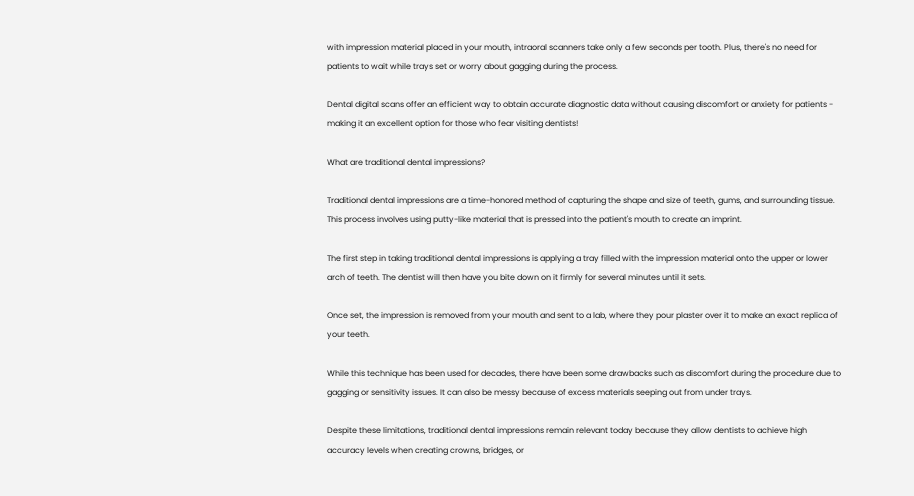with impression material placed in your mouth, intraoral scanners take only a few seconds per tooth. Plus, there's no need for patients to wait while trays set or worry about gagging during the process.

Dental digital scans offer an efficient way to obtain accurate diagnostic data without causing discomfort or anxiety for patients - making it an excellent option for those who fear visiting dentists!

What are traditional dental impressions?

Traditional dental impressions are a time-honored method of capturing the shape and size of teeth, gums, and surrounding tissue. This process involves using putty-like material that is pressed into the patient's mouth to create an imprint.

The first step in taking traditional dental impressions is applying a tray filled with the impression material onto the upper or lower arch of teeth. The dentist will then have you bite down on it firmly for several minutes until it sets.

Once set, the impression is removed from your mouth and sent to a lab, where they pour plaster over it to make an exact replica of your teeth.

While this technique has been used for decades, there have been some drawbacks such as discomfort during the procedure due to gagging or sensitivity issues. It can also be messy because of excess materials seeping out from under trays.

Despite these limitations, traditional dental impressions remain relevant today because they allow dentists to achieve high accuracy levels when creating crowns, bridges, or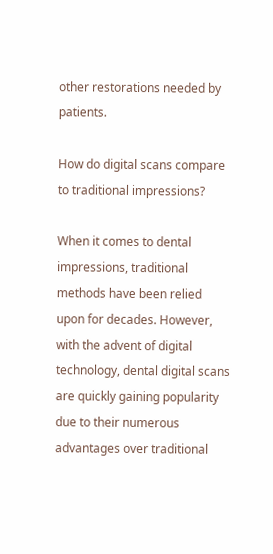other restorations needed by patients.

How do digital scans compare to traditional impressions?

When it comes to dental impressions, traditional methods have been relied upon for decades. However, with the advent of digital technology, dental digital scans are quickly gaining popularity due to their numerous advantages over traditional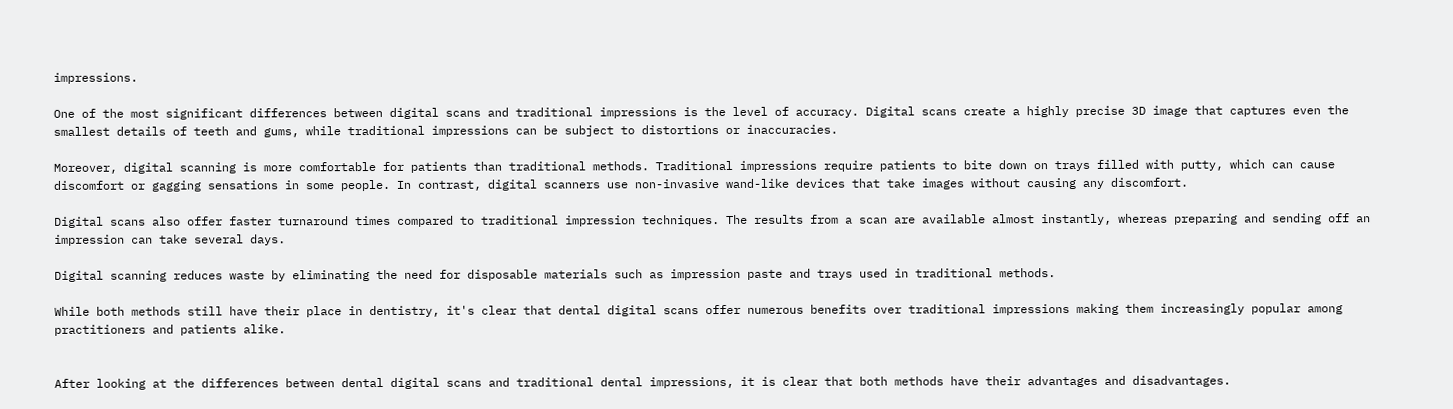impressions.

One of the most significant differences between digital scans and traditional impressions is the level of accuracy. Digital scans create a highly precise 3D image that captures even the smallest details of teeth and gums, while traditional impressions can be subject to distortions or inaccuracies.

Moreover, digital scanning is more comfortable for patients than traditional methods. Traditional impressions require patients to bite down on trays filled with putty, which can cause discomfort or gagging sensations in some people. In contrast, digital scanners use non-invasive wand-like devices that take images without causing any discomfort.

Digital scans also offer faster turnaround times compared to traditional impression techniques. The results from a scan are available almost instantly, whereas preparing and sending off an impression can take several days.

Digital scanning reduces waste by eliminating the need for disposable materials such as impression paste and trays used in traditional methods.

While both methods still have their place in dentistry, it's clear that dental digital scans offer numerous benefits over traditional impressions making them increasingly popular among practitioners and patients alike.


After looking at the differences between dental digital scans and traditional dental impressions, it is clear that both methods have their advantages and disadvantages.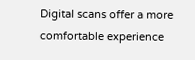Digital scans offer a more comfortable experience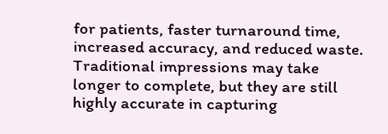for patients, faster turnaround time, increased accuracy, and reduced waste. Traditional impressions may take longer to complete, but they are still highly accurate in capturing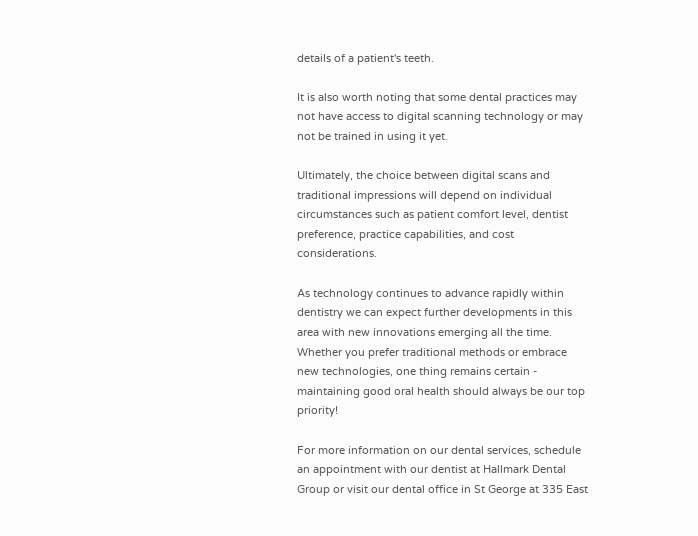details of a patient's teeth.

It is also worth noting that some dental practices may not have access to digital scanning technology or may not be trained in using it yet.

Ultimately, the choice between digital scans and traditional impressions will depend on individual circumstances such as patient comfort level, dentist preference, practice capabilities, and cost considerations.

As technology continues to advance rapidly within dentistry we can expect further developments in this area with new innovations emerging all the time. Whether you prefer traditional methods or embrace new technologies, one thing remains certain - maintaining good oral health should always be our top priority!

For more information on our dental services, schedule an appointment with our dentist at Hallmark Dental Group or visit our dental office in St George at 335 East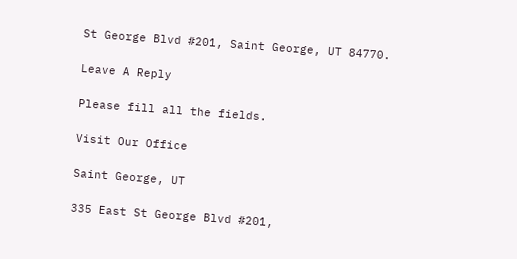St George Blvd #201, Saint George, UT 84770.

Leave A Reply

Please fill all the fields.

Visit Our Office

Saint George, UT

335 East St George Blvd #201,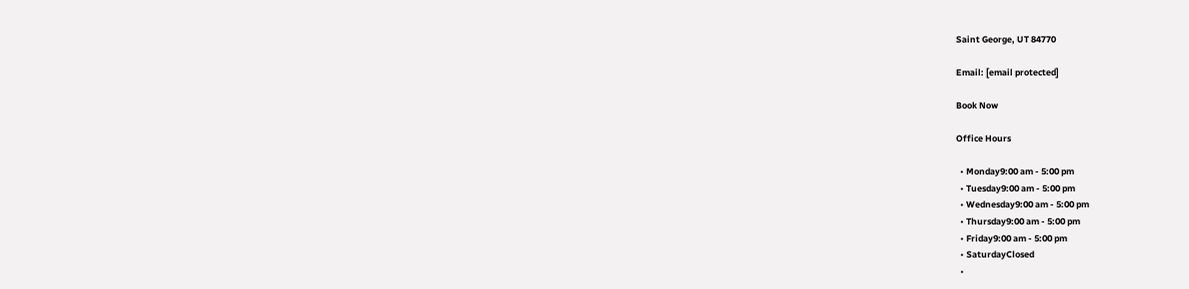Saint George, UT 84770

Email: [email protected]

Book Now

Office Hours

  • Monday9:00 am - 5:00 pm
  • Tuesday9:00 am - 5:00 pm
  • Wednesday9:00 am - 5:00 pm
  • Thursday9:00 am - 5:00 pm
  • Friday9:00 am - 5:00 pm
  • SaturdayClosed
  •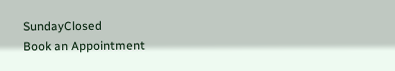SundayClosed
Book an Appointment